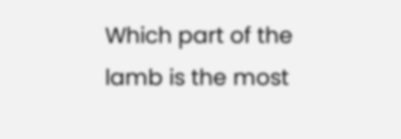Which part of the lamb is the most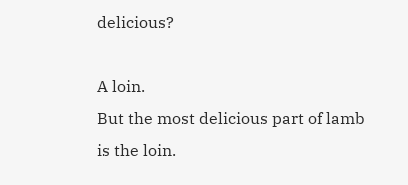delicious?

A loin.
But the most delicious part of lamb is the loin.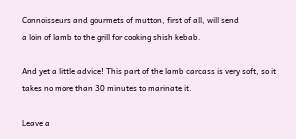Connoisseurs and gourmets of mutton, first of all, will send
a loin of lamb to the grill for cooking shish kebab.

And yet a little advice! This part of the lamb carcass is very soft, so it takes no more than 30 minutes to marinate it.

Leave a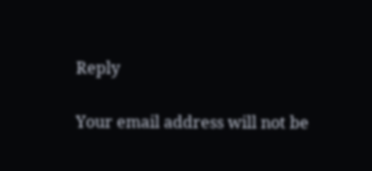Reply

Your email address will not be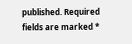published. Required fields are marked *